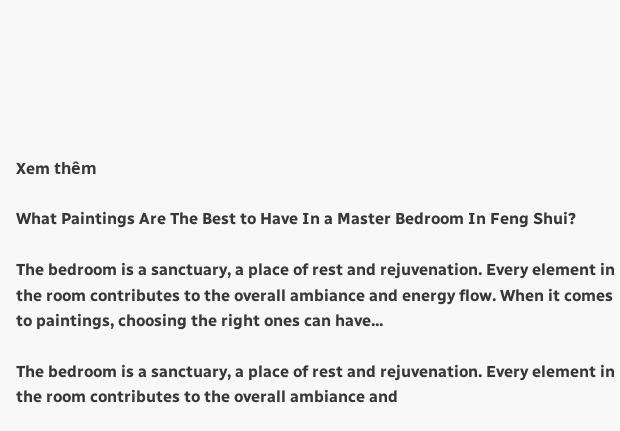Xem thêm

What Paintings Are The Best to Have In a Master Bedroom In Feng Shui?

The bedroom is a sanctuary, a place of rest and rejuvenation. Every element in the room contributes to the overall ambiance and energy flow. When it comes to paintings, choosing the right ones can have...

The bedroom is a sanctuary, a place of rest and rejuvenation. Every element in the room contributes to the overall ambiance and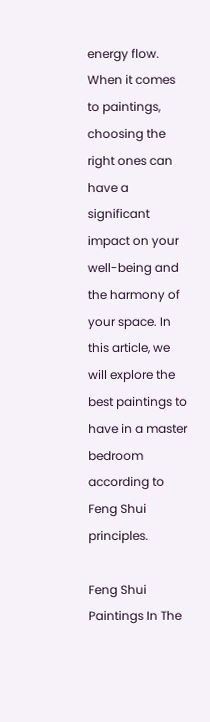energy flow. When it comes to paintings, choosing the right ones can have a significant impact on your well-being and the harmony of your space. In this article, we will explore the best paintings to have in a master bedroom according to Feng Shui principles.

Feng Shui Paintings In The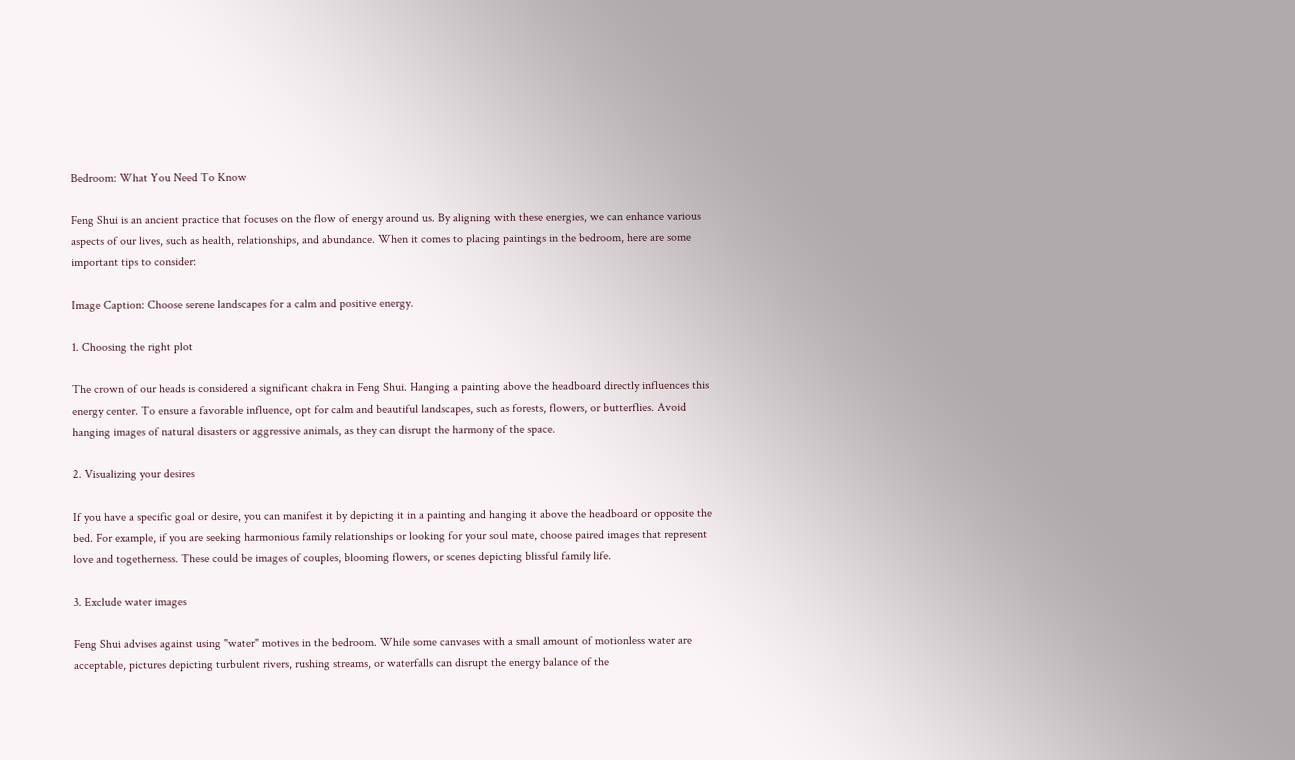Bedroom: What You Need To Know

Feng Shui is an ancient practice that focuses on the flow of energy around us. By aligning with these energies, we can enhance various aspects of our lives, such as health, relationships, and abundance. When it comes to placing paintings in the bedroom, here are some important tips to consider:

Image Caption: Choose serene landscapes for a calm and positive energy.

1. Choosing the right plot

The crown of our heads is considered a significant chakra in Feng Shui. Hanging a painting above the headboard directly influences this energy center. To ensure a favorable influence, opt for calm and beautiful landscapes, such as forests, flowers, or butterflies. Avoid hanging images of natural disasters or aggressive animals, as they can disrupt the harmony of the space.

2. Visualizing your desires

If you have a specific goal or desire, you can manifest it by depicting it in a painting and hanging it above the headboard or opposite the bed. For example, if you are seeking harmonious family relationships or looking for your soul mate, choose paired images that represent love and togetherness. These could be images of couples, blooming flowers, or scenes depicting blissful family life.

3. Exclude water images

Feng Shui advises against using "water" motives in the bedroom. While some canvases with a small amount of motionless water are acceptable, pictures depicting turbulent rivers, rushing streams, or waterfalls can disrupt the energy balance of the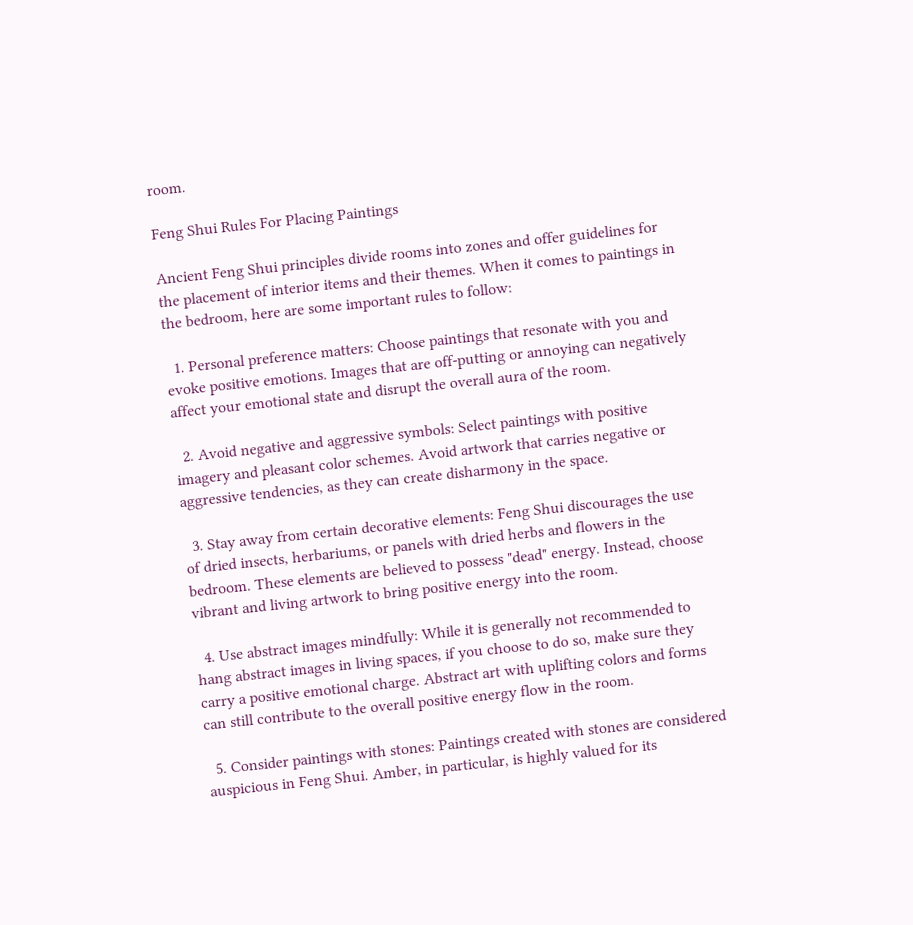room.

Feng Shui Rules For Placing Paintings

Ancient Feng Shui principles divide rooms into zones and offer guidelines for the placement of interior items and their themes. When it comes to paintings in the bedroom, here are some important rules to follow:

  1. Personal preference matters: Choose paintings that resonate with you and evoke positive emotions. Images that are off-putting or annoying can negatively affect your emotional state and disrupt the overall aura of the room.

  2. Avoid negative and aggressive symbols: Select paintings with positive imagery and pleasant color schemes. Avoid artwork that carries negative or aggressive tendencies, as they can create disharmony in the space.

  3. Stay away from certain decorative elements: Feng Shui discourages the use of dried insects, herbariums, or panels with dried herbs and flowers in the bedroom. These elements are believed to possess "dead" energy. Instead, choose vibrant and living artwork to bring positive energy into the room.

  4. Use abstract images mindfully: While it is generally not recommended to hang abstract images in living spaces, if you choose to do so, make sure they carry a positive emotional charge. Abstract art with uplifting colors and forms can still contribute to the overall positive energy flow in the room.

  5. Consider paintings with stones: Paintings created with stones are considered auspicious in Feng Shui. Amber, in particular, is highly valued for its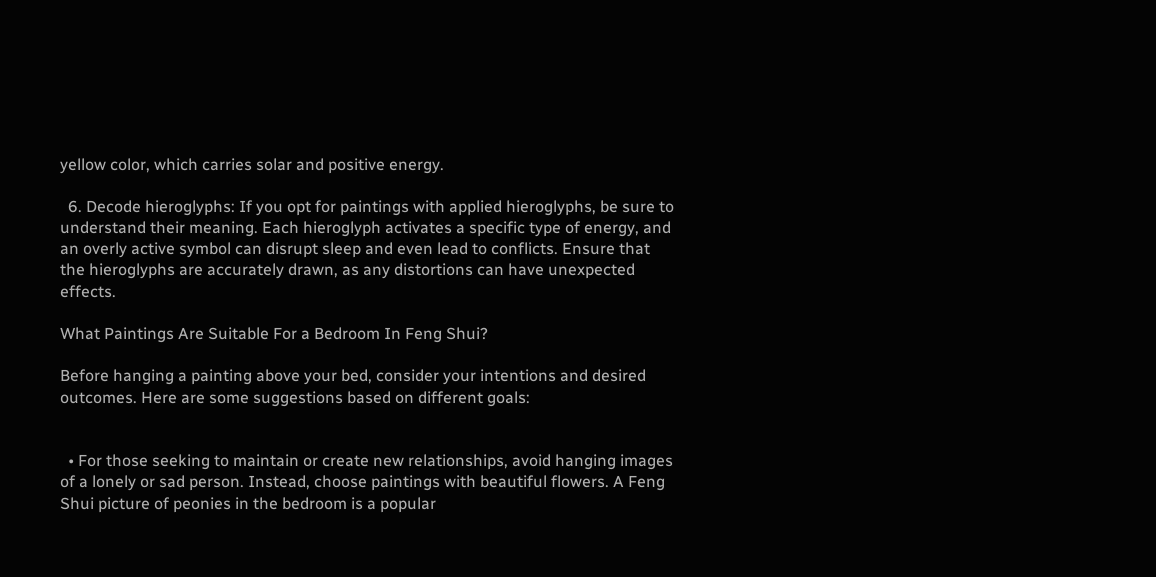yellow color, which carries solar and positive energy.

  6. Decode hieroglyphs: If you opt for paintings with applied hieroglyphs, be sure to understand their meaning. Each hieroglyph activates a specific type of energy, and an overly active symbol can disrupt sleep and even lead to conflicts. Ensure that the hieroglyphs are accurately drawn, as any distortions can have unexpected effects.

What Paintings Are Suitable For a Bedroom In Feng Shui?

Before hanging a painting above your bed, consider your intentions and desired outcomes. Here are some suggestions based on different goals:


  • For those seeking to maintain or create new relationships, avoid hanging images of a lonely or sad person. Instead, choose paintings with beautiful flowers. A Feng Shui picture of peonies in the bedroom is a popular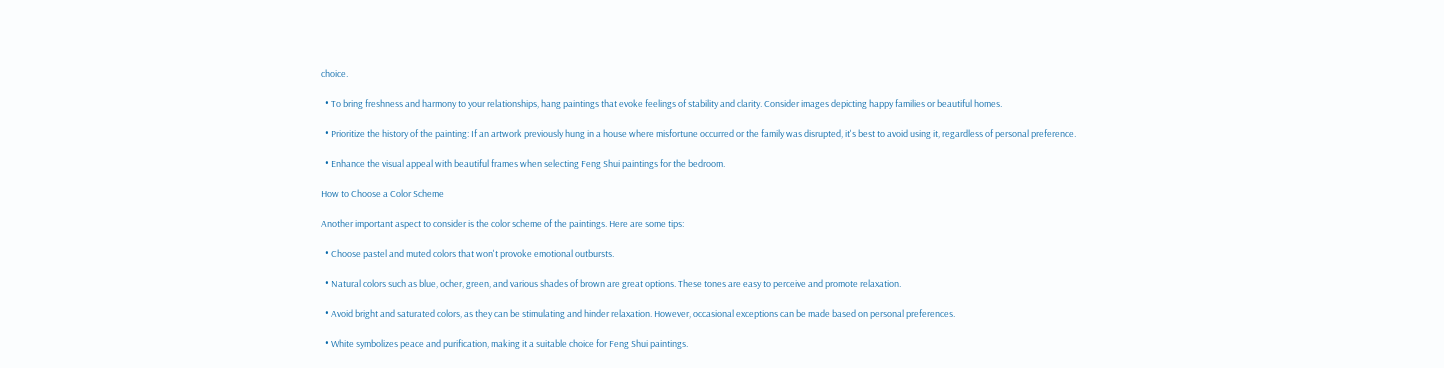choice.

  • To bring freshness and harmony to your relationships, hang paintings that evoke feelings of stability and clarity. Consider images depicting happy families or beautiful homes.

  • Prioritize the history of the painting: If an artwork previously hung in a house where misfortune occurred or the family was disrupted, it's best to avoid using it, regardless of personal preference.

  • Enhance the visual appeal with beautiful frames when selecting Feng Shui paintings for the bedroom.

How to Choose a Color Scheme

Another important aspect to consider is the color scheme of the paintings. Here are some tips:

  • Choose pastel and muted colors that won't provoke emotional outbursts.

  • Natural colors such as blue, ocher, green, and various shades of brown are great options. These tones are easy to perceive and promote relaxation.

  • Avoid bright and saturated colors, as they can be stimulating and hinder relaxation. However, occasional exceptions can be made based on personal preferences.

  • White symbolizes peace and purification, making it a suitable choice for Feng Shui paintings.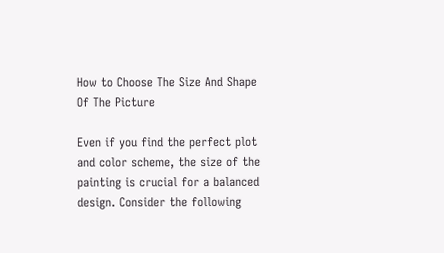How to Choose The Size And Shape Of The Picture

Even if you find the perfect plot and color scheme, the size of the painting is crucial for a balanced design. Consider the following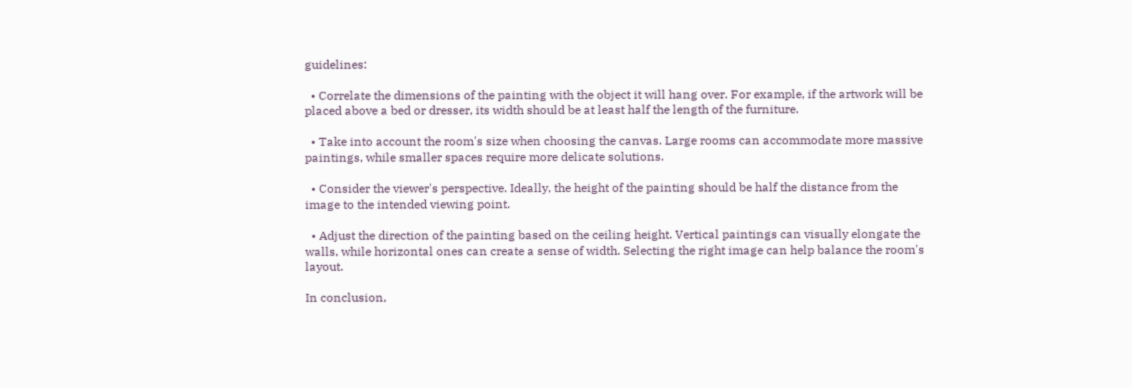guidelines:

  • Correlate the dimensions of the painting with the object it will hang over. For example, if the artwork will be placed above a bed or dresser, its width should be at least half the length of the furniture.

  • Take into account the room's size when choosing the canvas. Large rooms can accommodate more massive paintings, while smaller spaces require more delicate solutions.

  • Consider the viewer's perspective. Ideally, the height of the painting should be half the distance from the image to the intended viewing point.

  • Adjust the direction of the painting based on the ceiling height. Vertical paintings can visually elongate the walls, while horizontal ones can create a sense of width. Selecting the right image can help balance the room's layout.

In conclusion,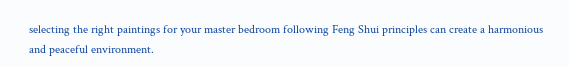selecting the right paintings for your master bedroom following Feng Shui principles can create a harmonious and peaceful environment.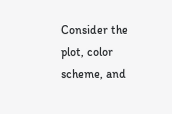Consider the plot, color scheme, and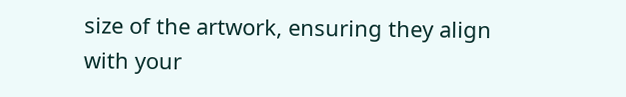size of the artwork, ensuring they align with your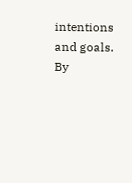intentions and goals. By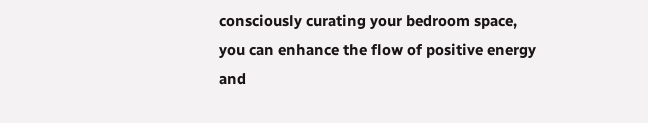consciously curating your bedroom space, you can enhance the flow of positive energy and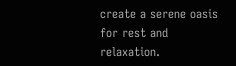create a serene oasis for rest and relaxation.